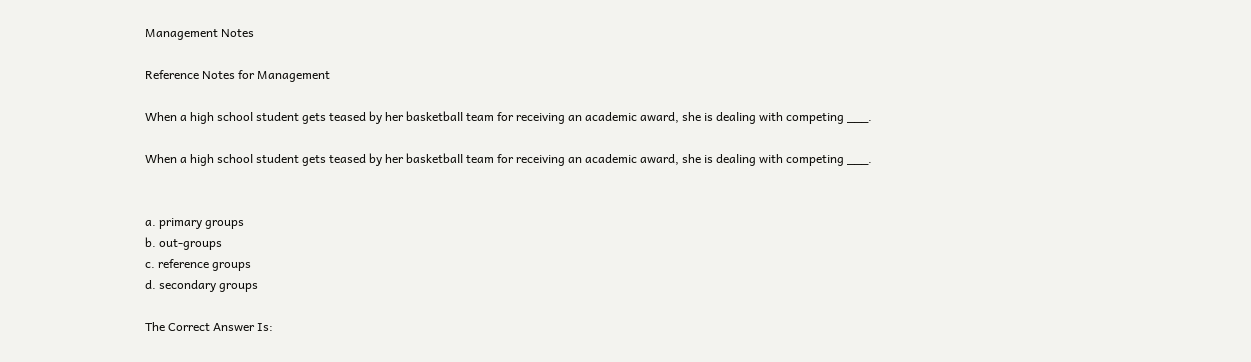Management Notes

Reference Notes for Management

When a high school student gets teased by her basketball team for receiving an academic award, she is dealing with competing ___.

When a high school student gets teased by her basketball team for receiving an academic award, she is dealing with competing ___.


a. primary groups
b. out-groups
c. reference groups
d. secondary groups

The Correct Answer Is: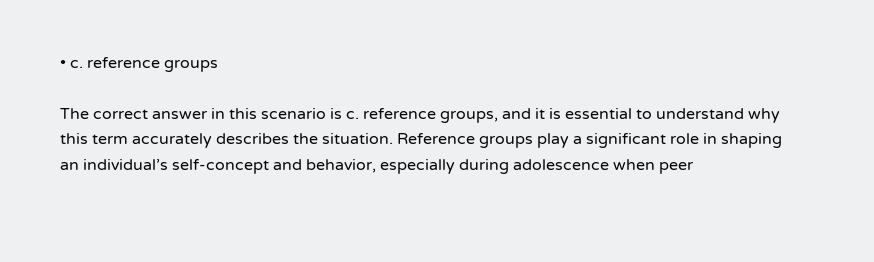• c. reference groups

The correct answer in this scenario is c. reference groups, and it is essential to understand why this term accurately describes the situation. Reference groups play a significant role in shaping an individual’s self-concept and behavior, especially during adolescence when peer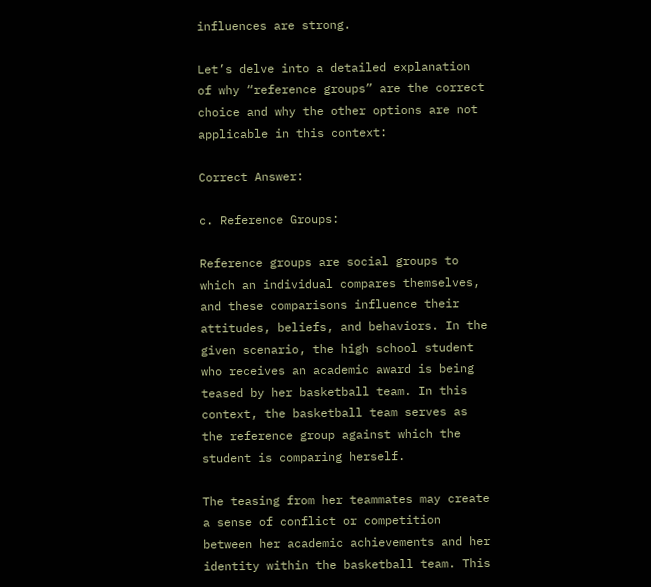influences are strong.

Let’s delve into a detailed explanation of why “reference groups” are the correct choice and why the other options are not applicable in this context:

Correct Answer:

c. Reference Groups:

Reference groups are social groups to which an individual compares themselves, and these comparisons influence their attitudes, beliefs, and behaviors. In the given scenario, the high school student who receives an academic award is being teased by her basketball team. In this context, the basketball team serves as the reference group against which the student is comparing herself.

The teasing from her teammates may create a sense of conflict or competition between her academic achievements and her identity within the basketball team. This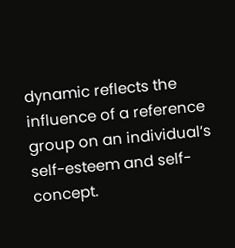dynamic reflects the influence of a reference group on an individual’s self-esteem and self-concept.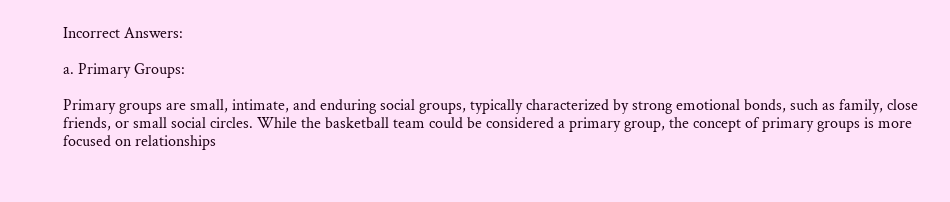Incorrect Answers:

a. Primary Groups:

Primary groups are small, intimate, and enduring social groups, typically characterized by strong emotional bonds, such as family, close friends, or small social circles. While the basketball team could be considered a primary group, the concept of primary groups is more focused on relationships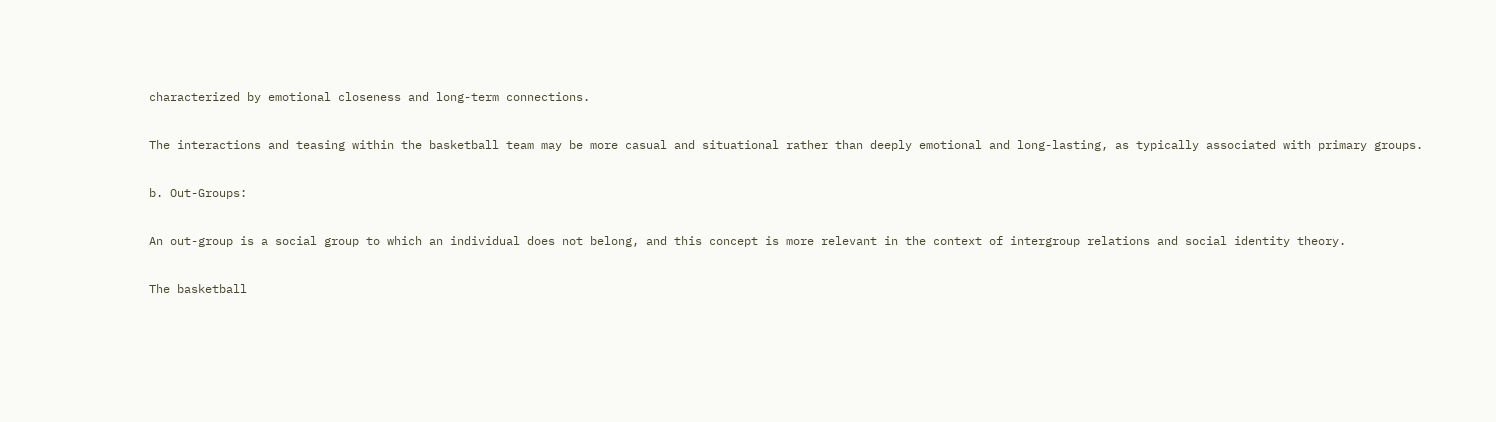characterized by emotional closeness and long-term connections.

The interactions and teasing within the basketball team may be more casual and situational rather than deeply emotional and long-lasting, as typically associated with primary groups.

b. Out-Groups:

An out-group is a social group to which an individual does not belong, and this concept is more relevant in the context of intergroup relations and social identity theory.

The basketball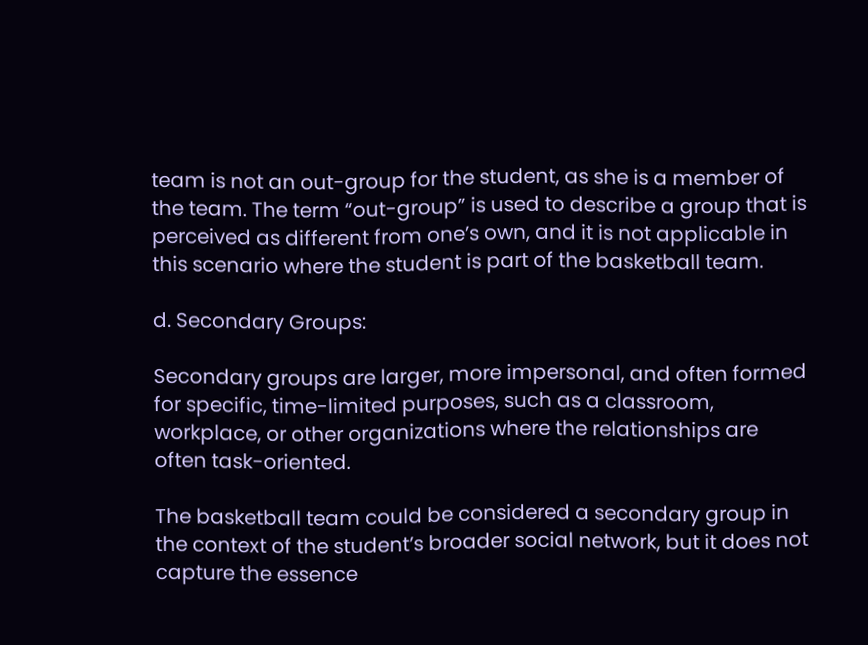team is not an out-group for the student, as she is a member of the team. The term “out-group” is used to describe a group that is perceived as different from one’s own, and it is not applicable in this scenario where the student is part of the basketball team.

d. Secondary Groups:

Secondary groups are larger, more impersonal, and often formed for specific, time-limited purposes, such as a classroom, workplace, or other organizations where the relationships are often task-oriented.

The basketball team could be considered a secondary group in the context of the student’s broader social network, but it does not capture the essence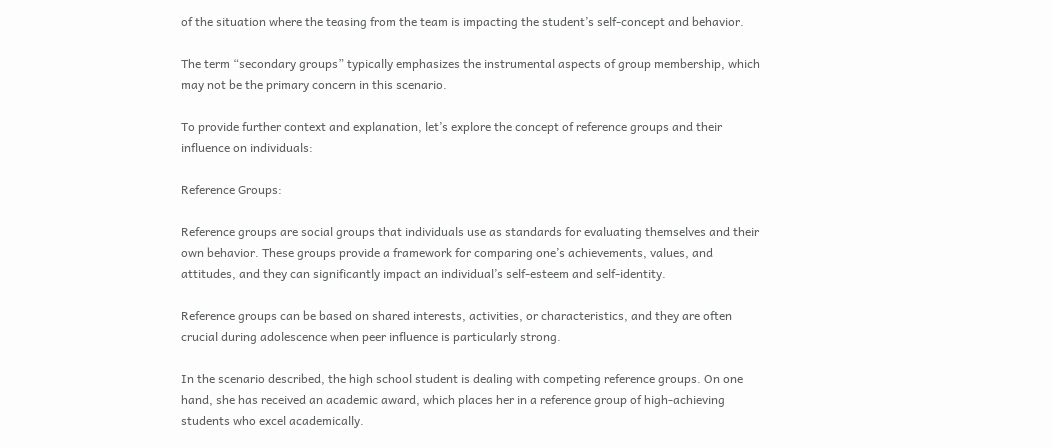of the situation where the teasing from the team is impacting the student’s self-concept and behavior.

The term “secondary groups” typically emphasizes the instrumental aspects of group membership, which may not be the primary concern in this scenario.

To provide further context and explanation, let’s explore the concept of reference groups and their influence on individuals:

Reference Groups:

Reference groups are social groups that individuals use as standards for evaluating themselves and their own behavior. These groups provide a framework for comparing one’s achievements, values, and attitudes, and they can significantly impact an individual’s self-esteem and self-identity.

Reference groups can be based on shared interests, activities, or characteristics, and they are often crucial during adolescence when peer influence is particularly strong.

In the scenario described, the high school student is dealing with competing reference groups. On one hand, she has received an academic award, which places her in a reference group of high-achieving students who excel academically.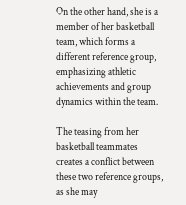On the other hand, she is a member of her basketball team, which forms a different reference group, emphasizing athletic achievements and group dynamics within the team.

The teasing from her basketball teammates creates a conflict between these two reference groups, as she may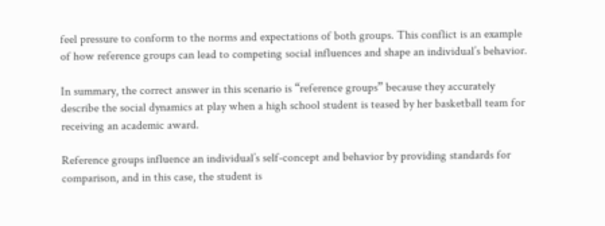feel pressure to conform to the norms and expectations of both groups. This conflict is an example of how reference groups can lead to competing social influences and shape an individual’s behavior.

In summary, the correct answer in this scenario is “reference groups” because they accurately describe the social dynamics at play when a high school student is teased by her basketball team for receiving an academic award.

Reference groups influence an individual’s self-concept and behavior by providing standards for comparison, and in this case, the student is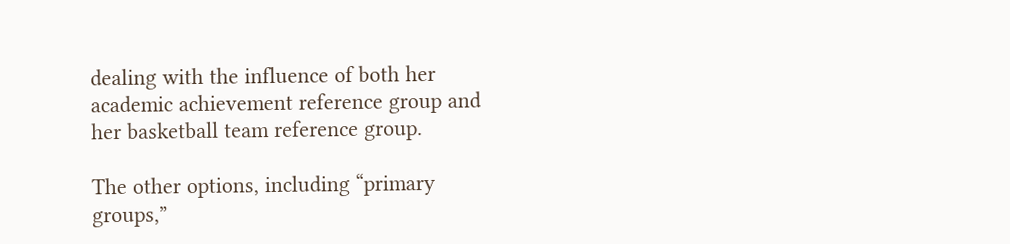dealing with the influence of both her academic achievement reference group and her basketball team reference group.

The other options, including “primary groups,”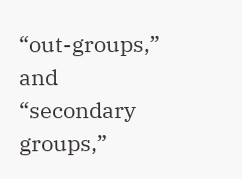“out-groups,” and “secondary groups,”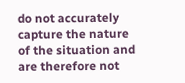do not accurately capture the nature of the situation and are therefore not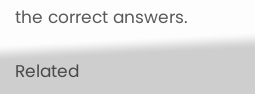the correct answers.

Related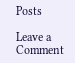Posts

Leave a Comment